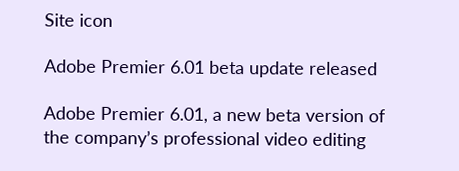Site icon

Adobe Premier 6.01 beta update released

Adobe Premier 6.01, a new beta version of the company’s professional video editing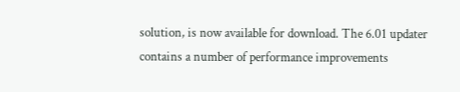solution, is now available for download. The 6.01 updater contains a number of performance improvements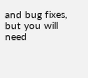and bug fixes, but you will need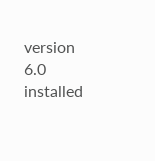version 6.0 installed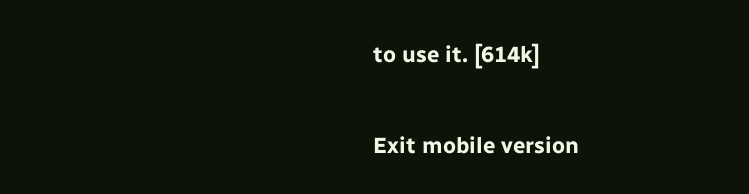to use it. [614k]

Exit mobile version